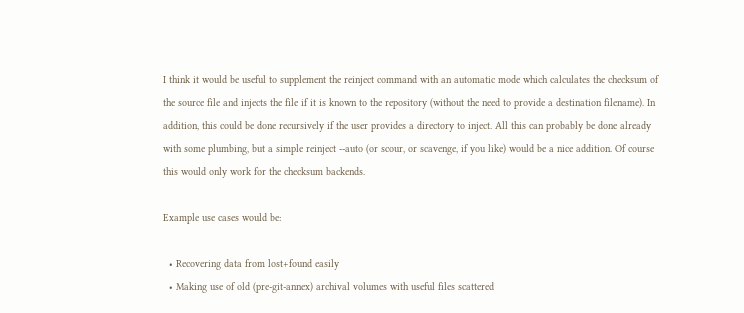I think it would be useful to supplement the reinject command with an automatic mode which calculates the checksum of the source file and injects the file if it is known to the repository (without the need to provide a destination filename). In addition, this could be done recursively if the user provides a directory to inject. All this can probably be done already with some plumbing, but a simple reinject --auto (or scour, or scavenge, if you like) would be a nice addition. Of course this would only work for the checksum backends.

Example use cases would be:

  • Recovering data from lost+found easily
  • Making use of old (pre-git-annex) archival volumes with useful files scattered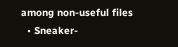among non-useful files
  • Sneaker-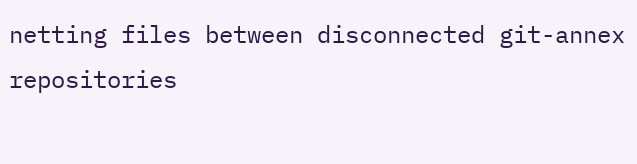netting files between disconnected git-annex repositories